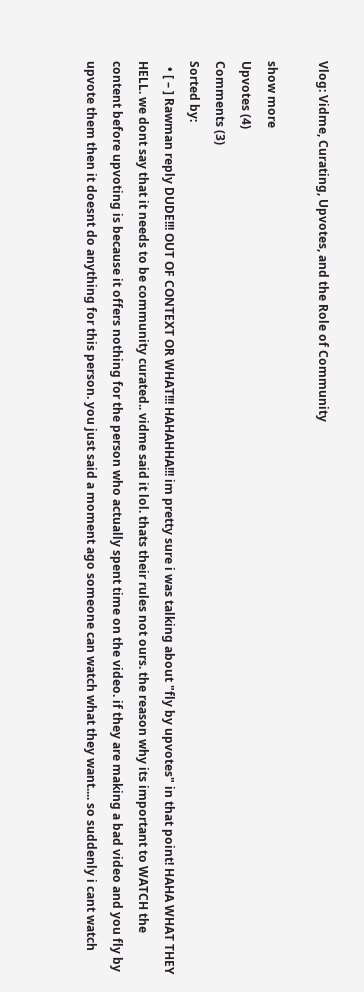Vlog: Vidme, Curating, Upvotes, and the Role of Community

show more
Upvotes (4)
Comments (3)
Sorted by:
  • [ – ] Rawman reply DUDE!!! OUT OF CONTEXT OR WHAT!!! HAHAHHA!!! im pretty sure i was talking about "fly by upvotes" in that point! HAHA WHAT THEY HELL. we dont say that it needs to be community curated.. vidme said it lol. thats their rules not ours. the reason why its important to WATCH the content before upvoting is because it offers nothing for the person who actually spent time on the video. if they are making a bad video and you fly by upvote them then it doesnt do anything for this person. you just said a moment ago someone can watch what they want.... so suddenly i cant watch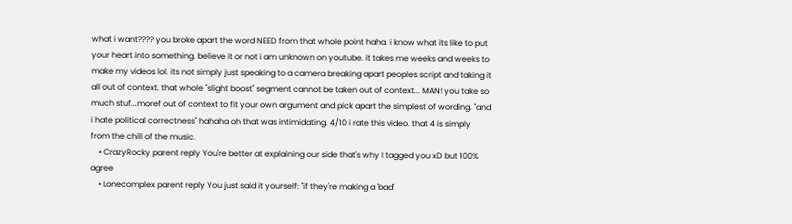what i want???? you broke apart the word NEED from that whole point haha. i know what its like to put your heart into something. believe it or not i am unknown on youtube. it takes me weeks and weeks to make my videos lol. its not simply just speaking to a camera breaking apart peoples script and taking it all out of context. that whole "slight boost" segment cannot be taken out of context... MAN! you take so much stuf...moref out of context to fit your own argument and pick apart the simplest of wording. "and i hate political correctness" hahaha oh that was intimidating. 4/10 i rate this video. that 4 is simply from the chill of the music.
    • CrazyRocky parent reply You're better at explaining our side that's why I tagged you xD but 100% agree
    • Lonecomplex parent reply You just said it yourself: "if they're making a 'bad'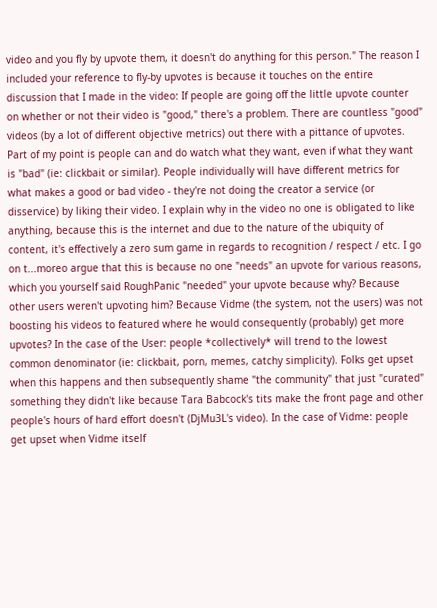video and you fly by upvote them, it doesn't do anything for this person." The reason I included your reference to fly-by upvotes is because it touches on the entire discussion that I made in the video: If people are going off the little upvote counter on whether or not their video is "good," there's a problem. There are countless "good" videos (by a lot of different objective metrics) out there with a pittance of upvotes. Part of my point is people can and do watch what they want, even if what they want is "bad" (ie: clickbait or similar). People individually will have different metrics for what makes a good or bad video - they're not doing the creator a service (or disservice) by liking their video. I explain why in the video no one is obligated to like anything, because this is the internet and due to the nature of the ubiquity of content, it's effectively a zero sum game in regards to recognition / respect / etc. I go on t...moreo argue that this is because no one "needs" an upvote for various reasons, which you yourself said RoughPanic "needed" your upvote because why? Because other users weren't upvoting him? Because Vidme (the system, not the users) was not boosting his videos to featured where he would consequently (probably) get more upvotes? In the case of the User: people *collectively* will trend to the lowest common denominator (ie: clickbait, porn, memes, catchy simplicity). Folks get upset when this happens and then subsequently shame "the community" that just "curated" something they didn't like because Tara Babcock's tits make the front page and other people's hours of hard effort doesn't (DjMu3L's video). In the case of Vidme: people get upset when Vidme itself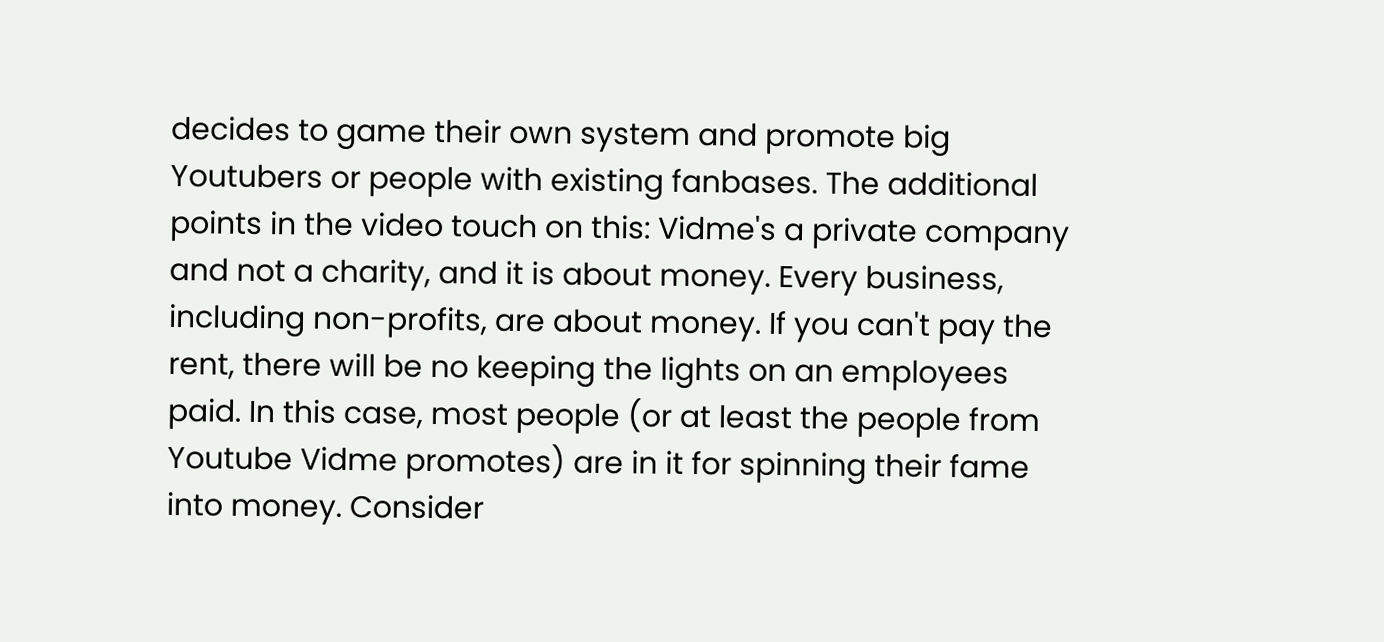decides to game their own system and promote big Youtubers or people with existing fanbases. The additional points in the video touch on this: Vidme's a private company and not a charity, and it is about money. Every business, including non-profits, are about money. If you can't pay the rent, there will be no keeping the lights on an employees paid. In this case, most people (or at least the people from Youtube Vidme promotes) are in it for spinning their fame into money. Consider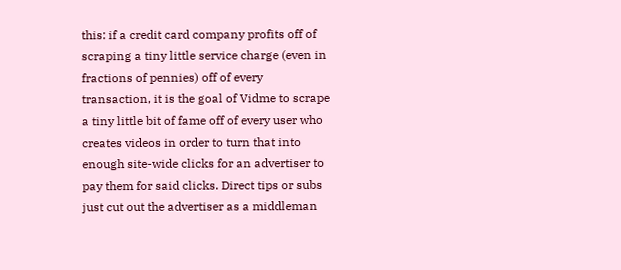this: if a credit card company profits off of scraping a tiny little service charge (even in fractions of pennies) off of every transaction, it is the goal of Vidme to scrape a tiny little bit of fame off of every user who creates videos in order to turn that into enough site-wide clicks for an advertiser to pay them for said clicks. Direct tips or subs just cut out the advertiser as a middleman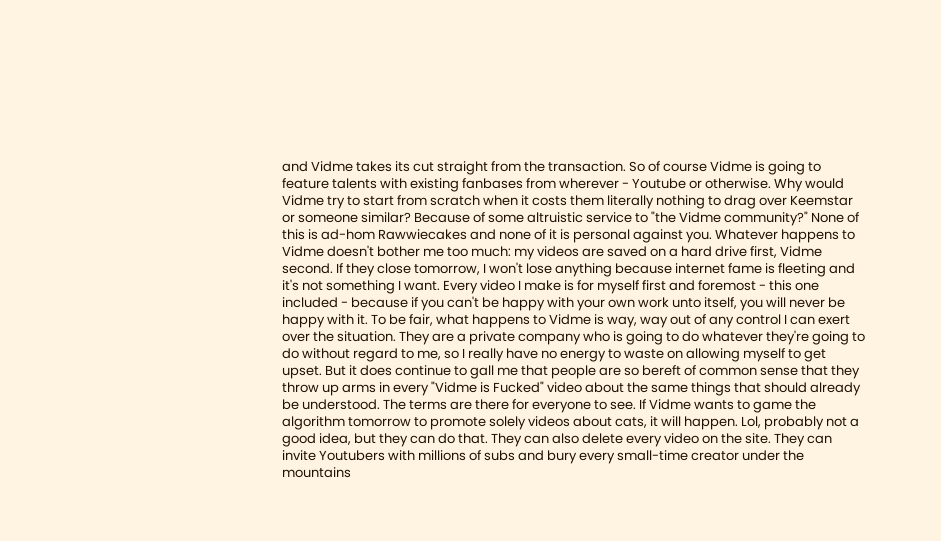and Vidme takes its cut straight from the transaction. So of course Vidme is going to feature talents with existing fanbases from wherever - Youtube or otherwise. Why would Vidme try to start from scratch when it costs them literally nothing to drag over Keemstar or someone similar? Because of some altruistic service to "the Vidme community?" None of this is ad-hom Rawwiecakes and none of it is personal against you. Whatever happens to Vidme doesn't bother me too much: my videos are saved on a hard drive first, Vidme second. If they close tomorrow, I won't lose anything because internet fame is fleeting and it's not something I want. Every video I make is for myself first and foremost - this one included - because if you can't be happy with your own work unto itself, you will never be happy with it. To be fair, what happens to Vidme is way, way out of any control I can exert over the situation. They are a private company who is going to do whatever they're going to do without regard to me, so I really have no energy to waste on allowing myself to get upset. But it does continue to gall me that people are so bereft of common sense that they throw up arms in every "Vidme is Fucked" video about the same things that should already be understood. The terms are there for everyone to see. If Vidme wants to game the algorithm tomorrow to promote solely videos about cats, it will happen. Lol, probably not a good idea, but they can do that. They can also delete every video on the site. They can invite Youtubers with millions of subs and bury every small-time creator under the mountains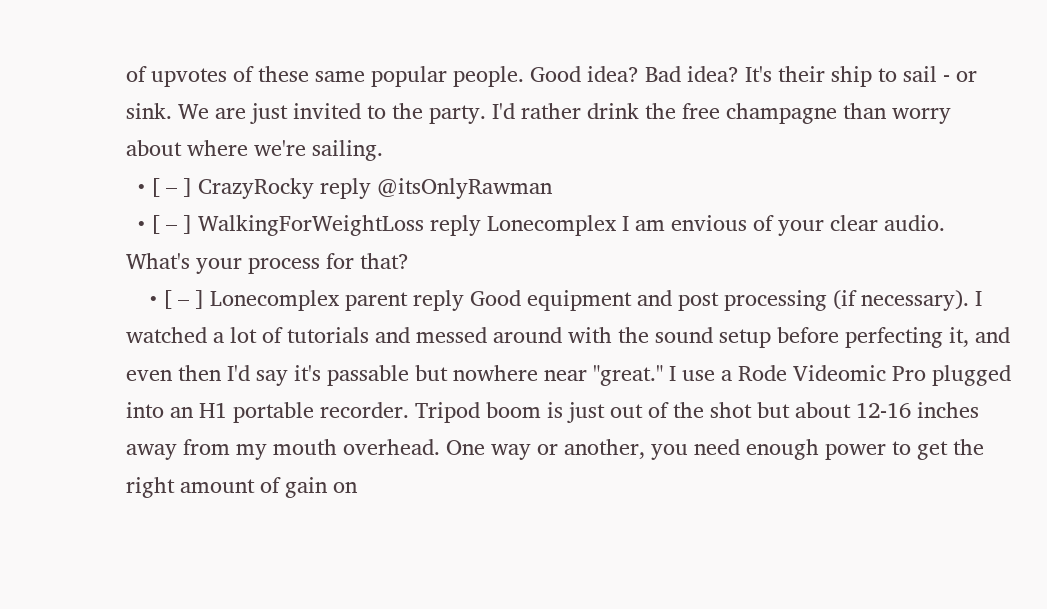of upvotes of these same popular people. Good idea? Bad idea? It's their ship to sail - or sink. We are just invited to the party. I'd rather drink the free champagne than worry about where we're sailing.
  • [ – ] CrazyRocky reply @itsOnlyRawman
  • [ – ] WalkingForWeightLoss reply Lonecomplex I am envious of your clear audio. What's your process for that?
    • [ – ] Lonecomplex parent reply Good equipment and post processing (if necessary). I watched a lot of tutorials and messed around with the sound setup before perfecting it, and even then I'd say it's passable but nowhere near "great." I use a Rode Videomic Pro plugged into an H1 portable recorder. Tripod boom is just out of the shot but about 12-16 inches away from my mouth overhead. One way or another, you need enough power to get the right amount of gain on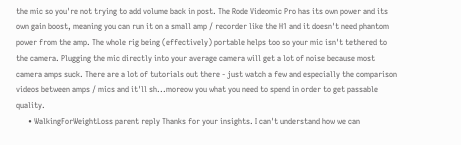the mic so you're not trying to add volume back in post. The Rode Videomic Pro has its own power and its own gain boost, meaning you can run it on a small amp / recorder like the H1 and it doesn't need phantom power from the amp. The whole rig being (effectively) portable helps too so your mic isn't tethered to the camera. Plugging the mic directly into your average camera will get a lot of noise because most camera amps suck. There are a lot of tutorials out there - just watch a few and especially the comparison videos between amps / mics and it'll sh...moreow you what you need to spend in order to get passable quality.
      • WalkingForWeightLoss parent reply Thanks for your insights. I can't understand how we can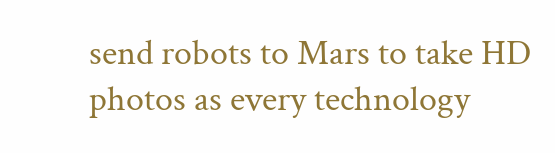send robots to Mars to take HD photos as every technology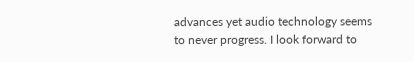advances yet audio technology seems to never progress. I look forward to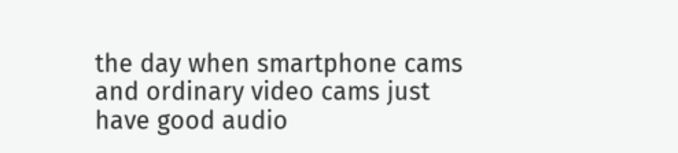the day when smartphone cams and ordinary video cams just have good audio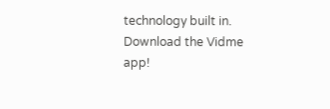technology built in.
Download the Vidme app!